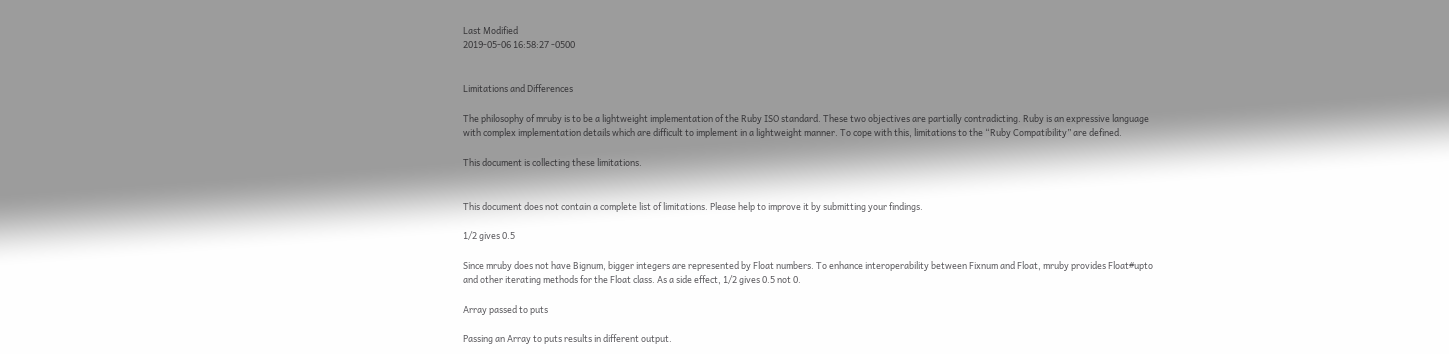Last Modified
2019-05-06 16:58:27 -0500


Limitations and Differences

The philosophy of mruby is to be a lightweight implementation of the Ruby ISO standard. These two objectives are partially contradicting. Ruby is an expressive language with complex implementation details which are difficult to implement in a lightweight manner. To cope with this, limitations to the “Ruby Compatibility” are defined.

This document is collecting these limitations.


This document does not contain a complete list of limitations. Please help to improve it by submitting your findings.

1/2 gives 0.5

Since mruby does not have Bignum, bigger integers are represented by Float numbers. To enhance interoperability between Fixnum and Float, mruby provides Float#upto and other iterating methods for the Float class. As a side effect, 1/2 gives 0.5 not 0.

Array passed to puts

Passing an Array to puts results in different output.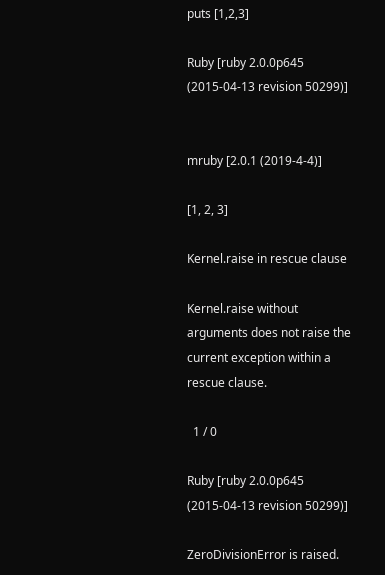puts [1,2,3]

Ruby [ruby 2.0.0p645 (2015-04-13 revision 50299)]


mruby [2.0.1 (2019-4-4)]

[1, 2, 3]

Kernel.raise in rescue clause

Kernel.raise without arguments does not raise the current exception within a rescue clause.

  1 / 0

Ruby [ruby 2.0.0p645 (2015-04-13 revision 50299)]

ZeroDivisionError is raised.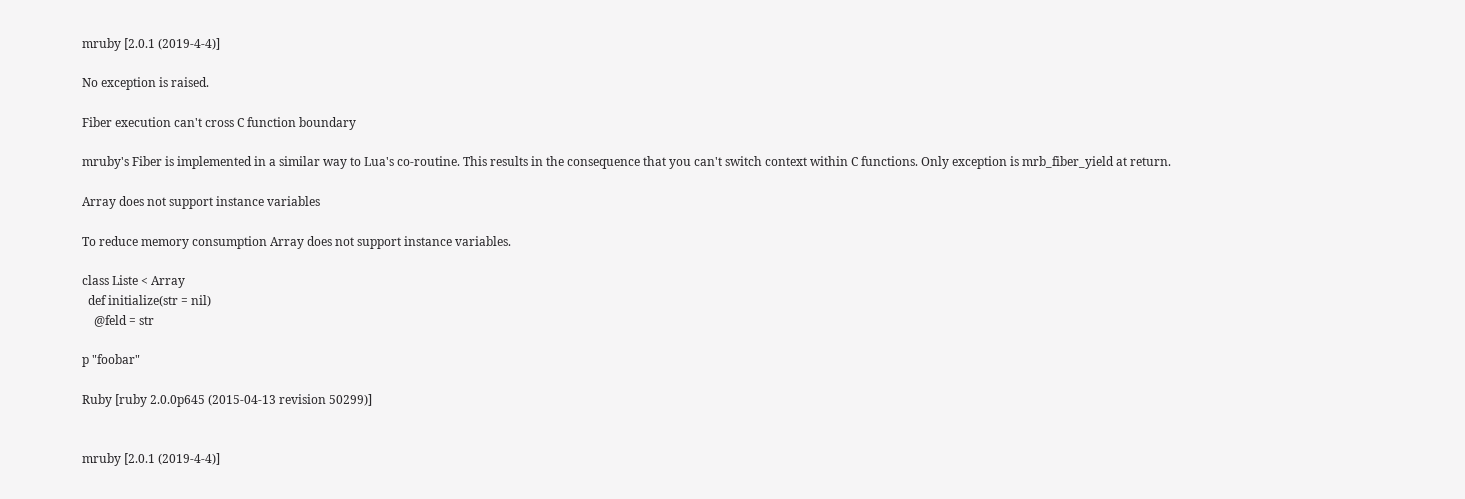mruby [2.0.1 (2019-4-4)]

No exception is raised.

Fiber execution can't cross C function boundary

mruby's Fiber is implemented in a similar way to Lua's co-routine. This results in the consequence that you can't switch context within C functions. Only exception is mrb_fiber_yield at return.

Array does not support instance variables

To reduce memory consumption Array does not support instance variables.

class Liste < Array
  def initialize(str = nil)
    @feld = str

p "foobar"

Ruby [ruby 2.0.0p645 (2015-04-13 revision 50299)]


mruby [2.0.1 (2019-4-4)]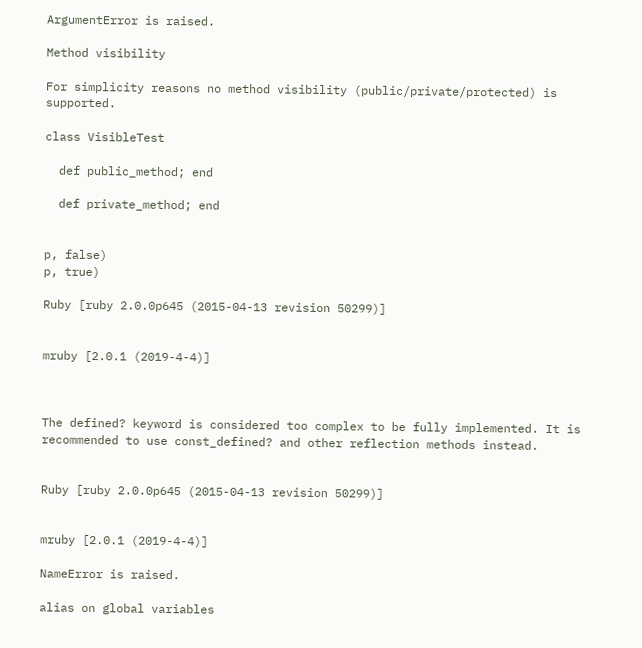ArgumentError is raised.

Method visibility

For simplicity reasons no method visibility (public/private/protected) is supported.

class VisibleTest

  def public_method; end

  def private_method; end


p, false)
p, true)

Ruby [ruby 2.0.0p645 (2015-04-13 revision 50299)]


mruby [2.0.1 (2019-4-4)]



The defined? keyword is considered too complex to be fully implemented. It is recommended to use const_defined? and other reflection methods instead.


Ruby [ruby 2.0.0p645 (2015-04-13 revision 50299)]


mruby [2.0.1 (2019-4-4)]

NameError is raised.

alias on global variables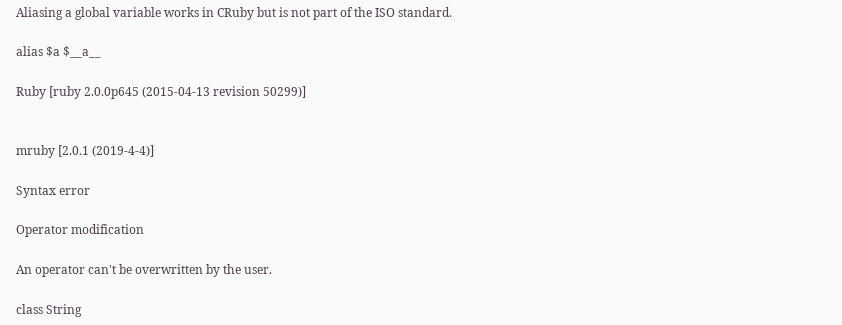Aliasing a global variable works in CRuby but is not part of the ISO standard.

alias $a $__a__

Ruby [ruby 2.0.0p645 (2015-04-13 revision 50299)]


mruby [2.0.1 (2019-4-4)]

Syntax error

Operator modification

An operator can't be overwritten by the user.

class String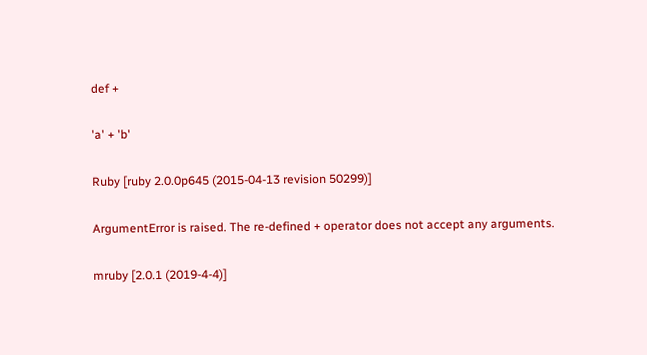def +

'a' + 'b'

Ruby [ruby 2.0.0p645 (2015-04-13 revision 50299)]

ArgumentError is raised. The re-defined + operator does not accept any arguments.

mruby [2.0.1 (2019-4-4)]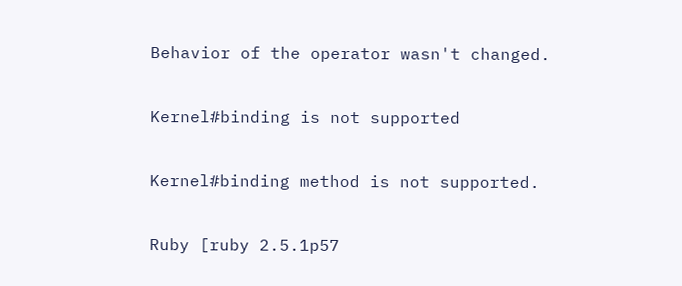Behavior of the operator wasn't changed.

Kernel#binding is not supported

Kernel#binding method is not supported.

Ruby [ruby 2.5.1p57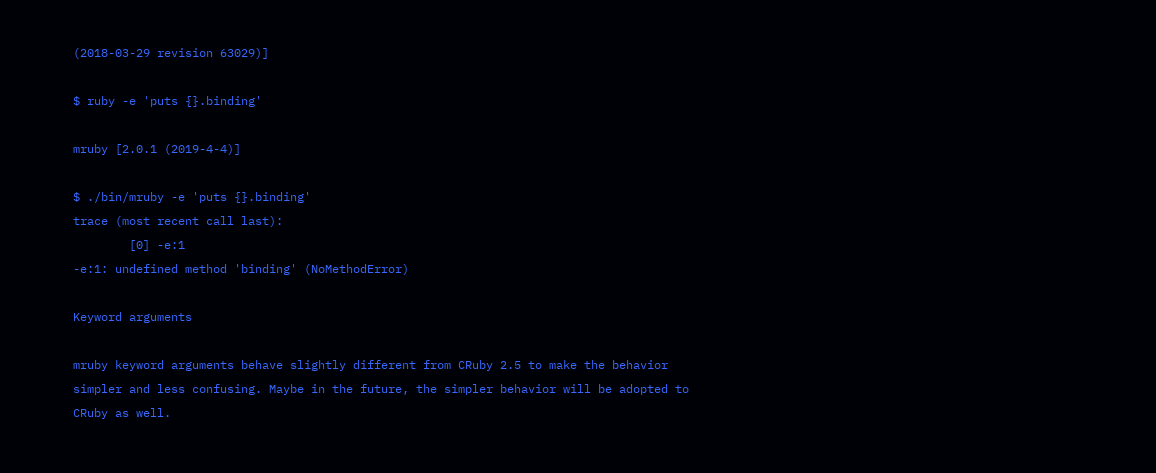(2018-03-29 revision 63029)]

$ ruby -e 'puts {}.binding'

mruby [2.0.1 (2019-4-4)]

$ ./bin/mruby -e 'puts {}.binding'
trace (most recent call last):
        [0] -e:1
-e:1: undefined method 'binding' (NoMethodError)

Keyword arguments

mruby keyword arguments behave slightly different from CRuby 2.5 to make the behavior simpler and less confusing. Maybe in the future, the simpler behavior will be adopted to CRuby as well.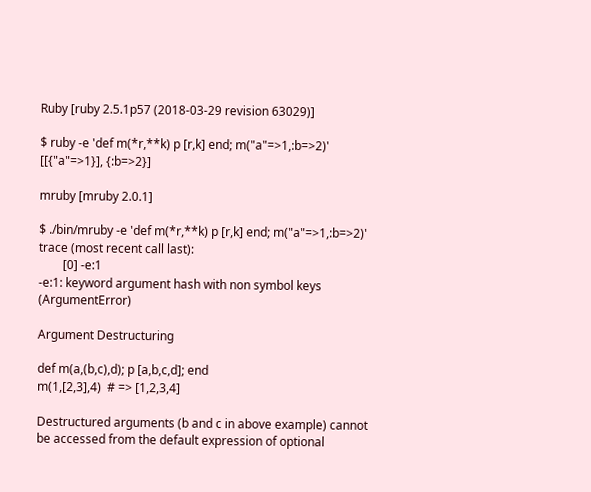Ruby [ruby 2.5.1p57 (2018-03-29 revision 63029)]

$ ruby -e 'def m(*r,**k) p [r,k] end; m("a"=>1,:b=>2)'
[[{"a"=>1}], {:b=>2}]

mruby [mruby 2.0.1]

$ ./bin/mruby -e 'def m(*r,**k) p [r,k] end; m("a"=>1,:b=>2)'
trace (most recent call last):
        [0] -e:1
-e:1: keyword argument hash with non symbol keys (ArgumentError)

Argument Destructuring

def m(a,(b,c),d); p [a,b,c,d]; end
m(1,[2,3],4)  # => [1,2,3,4]

Destructured arguments (b and c in above example) cannot be accessed from the default expression of optional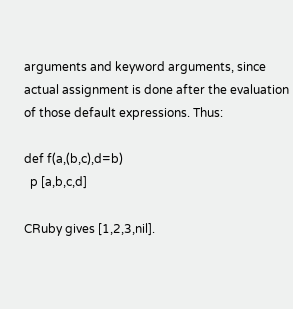arguments and keyword arguments, since actual assignment is done after the evaluation of those default expressions. Thus:

def f(a,(b,c),d=b)
  p [a,b,c,d]

CRuby gives [1,2,3,nil].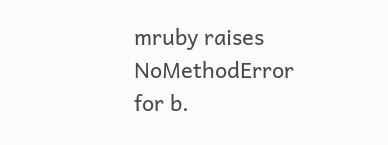mruby raises NoMethodError for b.